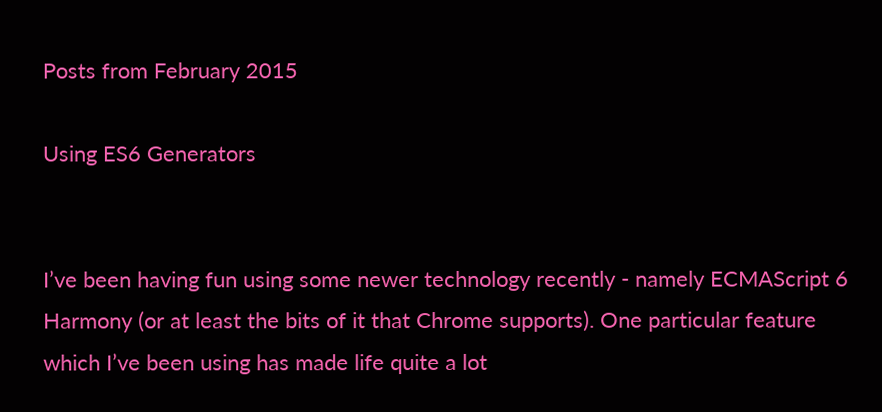Posts from February 2015

Using ES6 Generators


I’ve been having fun using some newer technology recently - namely ECMAScript 6 Harmony (or at least the bits of it that Chrome supports). One particular feature which I’ve been using has made life quite a lot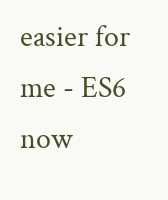easier for me - ES6 now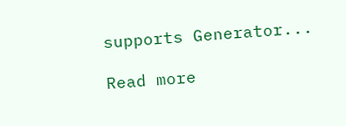supports Generator...

Read more